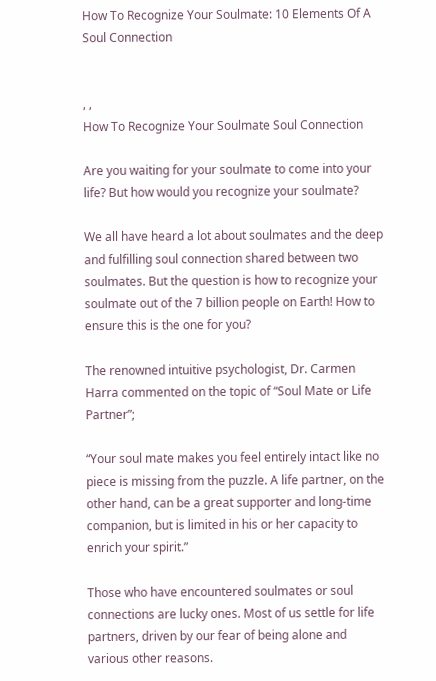How To Recognize Your Soulmate: 10 Elements Of A Soul Connection


, ,
How To Recognize Your Soulmate Soul Connection

Are you waiting for your soulmate to come into your life? But how would you recognize your soulmate?

We all have heard a lot about soulmates and the deep and fulfilling soul connection shared between two soulmates. But the question is how to recognize your soulmate out of the 7 billion people on Earth! How to ensure this is the one for you?

The renowned intuitive psychologist, Dr. Carmen Harra commented on the topic of “Soul Mate or Life Partner”;

“Your soul mate makes you feel entirely intact like no piece is missing from the puzzle. A life partner, on the other hand, can be a great supporter and long-time companion, but is limited in his or her capacity to enrich your spirit.”

Those who have encountered soulmates or soul connections are lucky ones. Most of us settle for life partners, driven by our fear of being alone and various other reasons.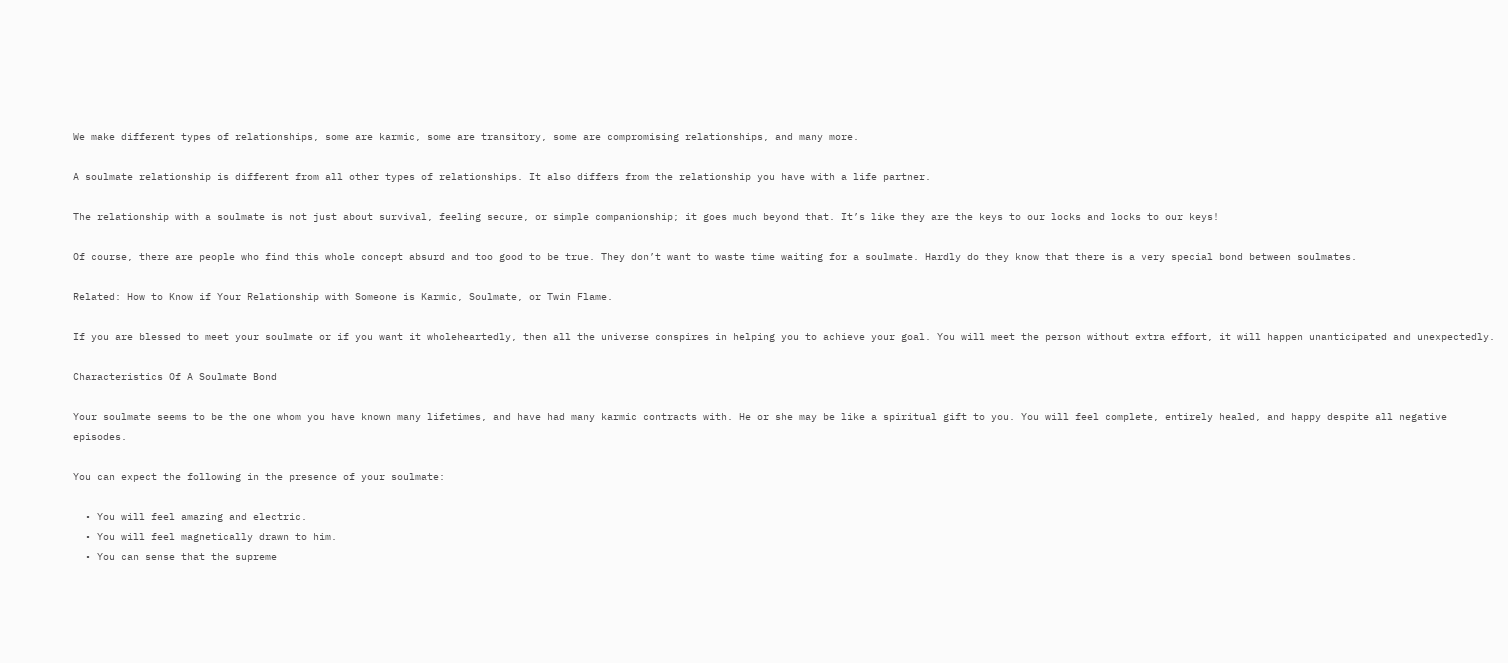We make different types of relationships, some are karmic, some are transitory, some are compromising relationships, and many more.

A soulmate relationship is different from all other types of relationships. It also differs from the relationship you have with a life partner.

The relationship with a soulmate is not just about survival, feeling secure, or simple companionship; it goes much beyond that. It’s like they are the keys to our locks and locks to our keys!

Of course, there are people who find this whole concept absurd and too good to be true. They don’t want to waste time waiting for a soulmate. Hardly do they know that there is a very special bond between soulmates.

Related: How to Know if Your Relationship with Someone is Karmic, Soulmate, or Twin Flame.

If you are blessed to meet your soulmate or if you want it wholeheartedly, then all the universe conspires in helping you to achieve your goal. You will meet the person without extra effort, it will happen unanticipated and unexpectedly.

Characteristics Of A Soulmate Bond

Your soulmate seems to be the one whom you have known many lifetimes, and have had many karmic contracts with. He or she may be like a spiritual gift to you. You will feel complete, entirely healed, and happy despite all negative episodes.

You can expect the following in the presence of your soulmate:

  • You will feel amazing and electric.
  • You will feel magnetically drawn to him.
  • You can sense that the supreme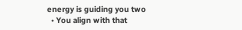energy is guiding you two
  • You align with that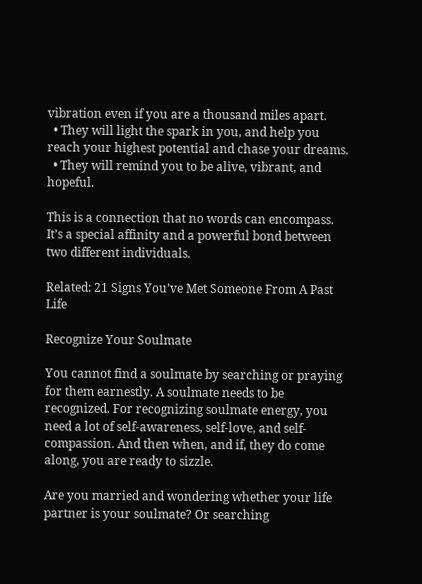vibration even if you are a thousand miles apart.
  • They will light the spark in you, and help you reach your highest potential and chase your dreams.
  • They will remind you to be alive, vibrant, and hopeful.

This is a connection that no words can encompass. It’s a special affinity and a powerful bond between two different individuals.

Related: 21 Signs You’ve Met Someone From A Past Life

Recognize Your Soulmate

You cannot find a soulmate by searching or praying for them earnestly. A soulmate needs to be recognized. For recognizing soulmate energy, you need a lot of self-awareness, self-love, and self-compassion. And then when, and if, they do come along, you are ready to sizzle.

Are you married and wondering whether your life partner is your soulmate? Or searching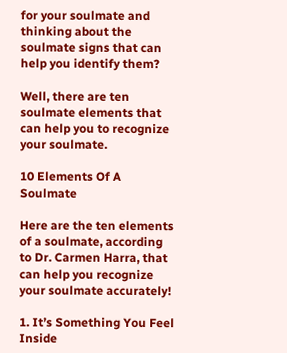for your soulmate and thinking about the soulmate signs that can help you identify them?

Well, there are ten soulmate elements that can help you to recognize your soulmate.

10 Elements Of A Soulmate

Here are the ten elements of a soulmate, according to Dr. Carmen Harra, that can help you recognize your soulmate accurately!

1. It’s Something You Feel Inside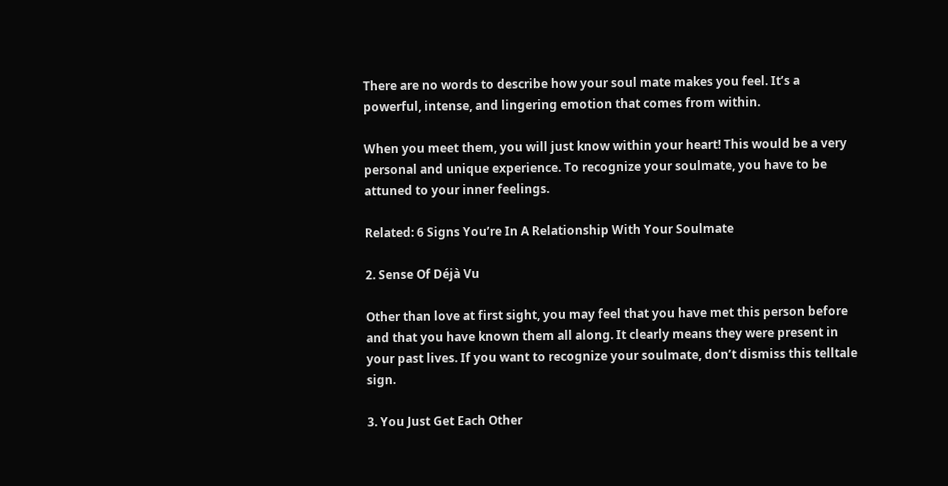There are no words to describe how your soul mate makes you feel. It’s a powerful, intense, and lingering emotion that comes from within.

When you meet them, you will just know within your heart! This would be a very personal and unique experience. To recognize your soulmate, you have to be attuned to your inner feelings.

Related: 6 Signs You’re In A Relationship With Your Soulmate

2. Sense Of Déjà Vu

Other than love at first sight, you may feel that you have met this person before and that you have known them all along. It clearly means they were present in your past lives. If you want to recognize your soulmate, don’t dismiss this telltale sign.

3. You Just Get Each Other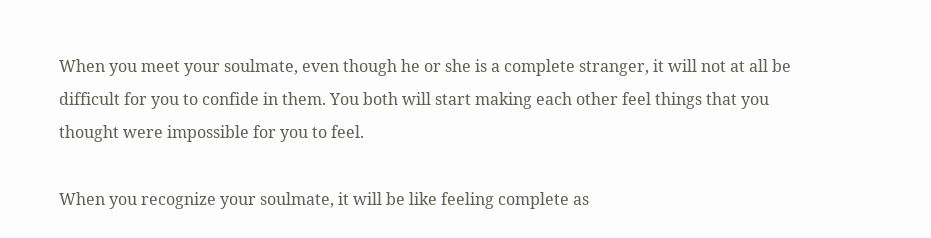When you meet your soulmate, even though he or she is a complete stranger, it will not at all be difficult for you to confide in them. You both will start making each other feel things that you thought were impossible for you to feel.

When you recognize your soulmate, it will be like feeling complete as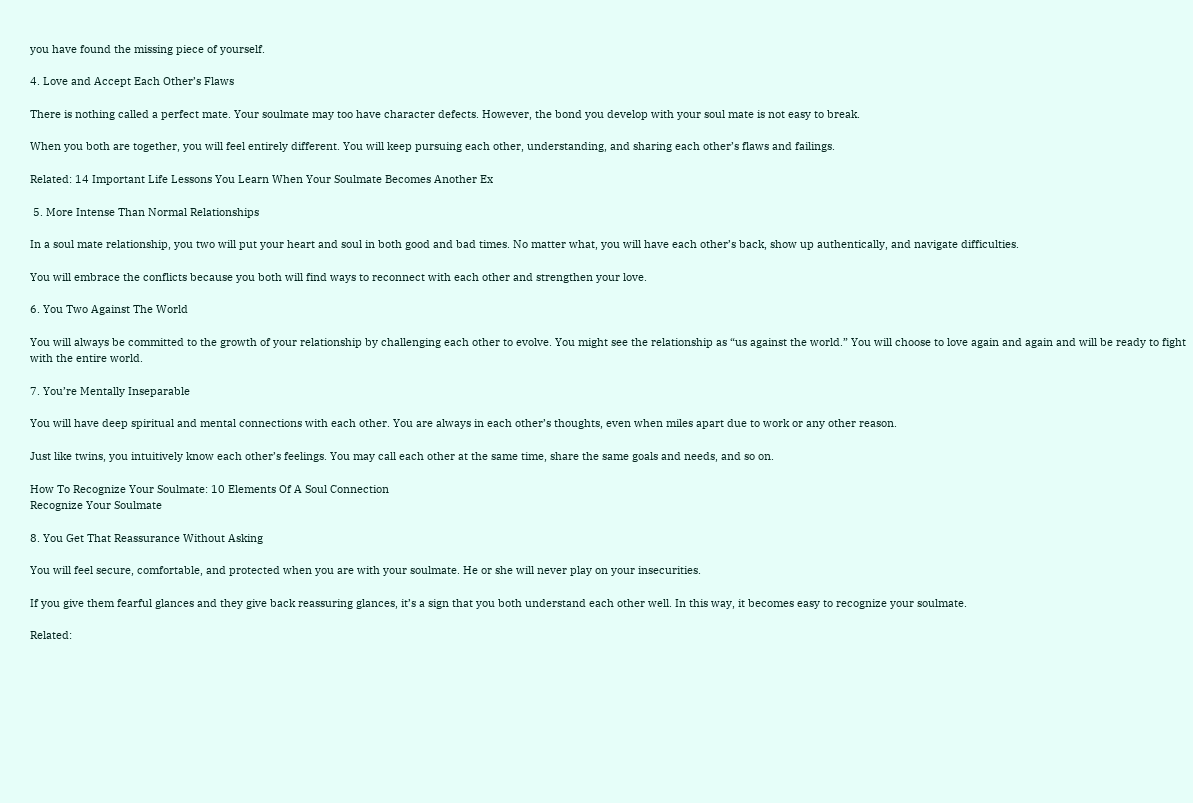you have found the missing piece of yourself.

4. Love and Accept Each Other’s Flaws

There is nothing called a perfect mate. Your soulmate may too have character defects. However, the bond you develop with your soul mate is not easy to break.

When you both are together, you will feel entirely different. You will keep pursuing each other, understanding, and sharing each other’s flaws and failings.

Related: 14 Important Life Lessons You Learn When Your Soulmate Becomes Another Ex

 5. More Intense Than Normal Relationships

In a soul mate relationship, you two will put your heart and soul in both good and bad times. No matter what, you will have each other’s back, show up authentically, and navigate difficulties.

You will embrace the conflicts because you both will find ways to reconnect with each other and strengthen your love.

6. You Two Against The World

You will always be committed to the growth of your relationship by challenging each other to evolve. You might see the relationship as “us against the world.” You will choose to love again and again and will be ready to fight with the entire world.

7. You’re Mentally Inseparable

You will have deep spiritual and mental connections with each other. You are always in each other’s thoughts, even when miles apart due to work or any other reason.

Just like twins, you intuitively know each other’s feelings. You may call each other at the same time, share the same goals and needs, and so on.

How To Recognize Your Soulmate: 10 Elements Of A Soul Connection
Recognize Your Soulmate

8. You Get That Reassurance Without Asking

You will feel secure, comfortable, and protected when you are with your soulmate. He or she will never play on your insecurities.

If you give them fearful glances and they give back reassuring glances, it’s a sign that you both understand each other well. In this way, it becomes easy to recognize your soulmate.

Related: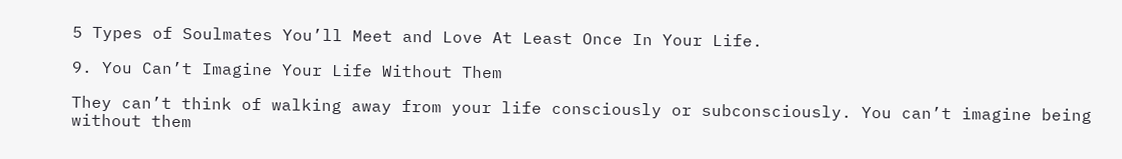5 Types of Soulmates You’ll Meet and Love At Least Once In Your Life.

9. You Can’t Imagine Your Life Without Them

They can’t think of walking away from your life consciously or subconsciously. You can’t imagine being without them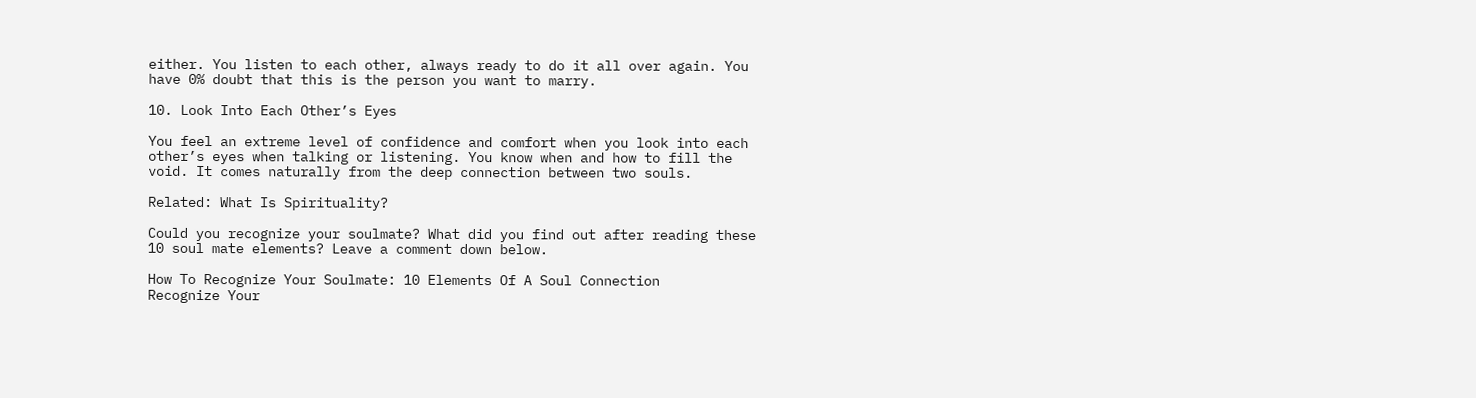either. You listen to each other, always ready to do it all over again. You have 0% doubt that this is the person you want to marry.

10. Look Into Each Other’s Eyes

You feel an extreme level of confidence and comfort when you look into each other’s eyes when talking or listening. You know when and how to fill the void. It comes naturally from the deep connection between two souls.

Related: What Is Spirituality?

Could you recognize your soulmate? What did you find out after reading these 10 soul mate elements? Leave a comment down below.

How To Recognize Your Soulmate: 10 Elements Of A Soul Connection
Recognize Your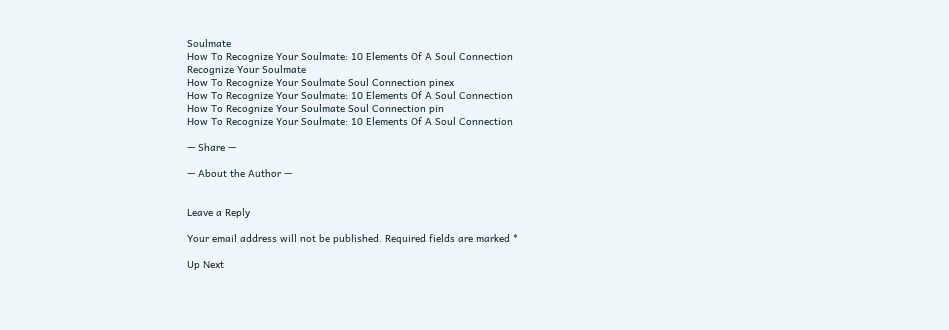Soulmate
How To Recognize Your Soulmate: 10 Elements Of A Soul Connection
Recognize Your Soulmate
How To Recognize Your Soulmate Soul Connection pinex
How To Recognize Your Soulmate: 10 Elements Of A Soul Connection
How To Recognize Your Soulmate Soul Connection pin
How To Recognize Your Soulmate: 10 Elements Of A Soul Connection

— Share —

— About the Author —


Leave a Reply

Your email address will not be published. Required fields are marked *

Up Next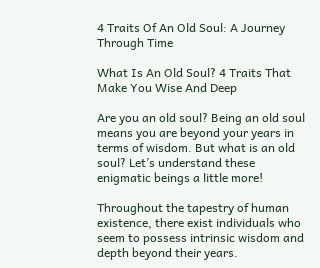4 Traits Of An Old Soul: A Journey Through Time

What Is An Old Soul? 4 Traits That Make You Wise And Deep

Are you an old soul? Being an old soul means you are beyond your years in terms of wisdom. But what is an old soul? Let’s understand these enigmatic beings a little more!

Throughout the tapestry of human existence, there exist individuals who seem to possess intrinsic wisdom and depth beyond their years.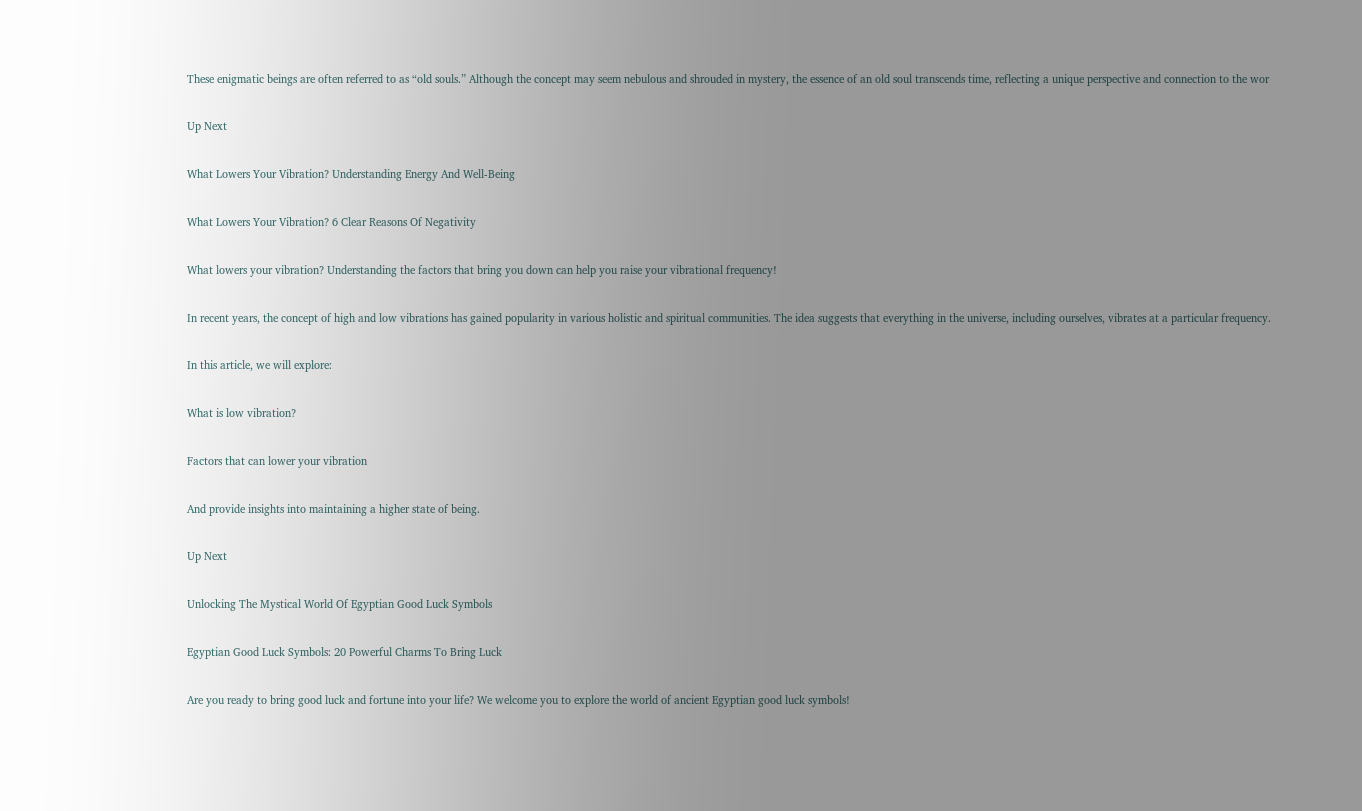These enigmatic beings are often referred to as “old souls.” Although the concept may seem nebulous and shrouded in mystery, the essence of an old soul transcends time, reflecting a unique perspective and connection to the wor

Up Next

What Lowers Your Vibration? Understanding Energy And Well-Being

What Lowers Your Vibration? 6 Clear Reasons Of Negativity

What lowers your vibration? Understanding the factors that bring you down can help you raise your vibrational frequency!

In recent years, the concept of high and low vibrations has gained popularity in various holistic and spiritual communities. The idea suggests that everything in the universe, including ourselves, vibrates at a particular frequency.

In this article, we will explore:

What is low vibration?

Factors that can lower your vibration

And provide insights into maintaining a higher state of being.

Up Next

Unlocking The Mystical World Of Egyptian Good Luck Symbols

Egyptian Good Luck Symbols: 20 Powerful Charms To Bring Luck

Are you ready to bring good luck and fortune into your life? We welcome you to explore the world of ancient Egyptian good luck symbols!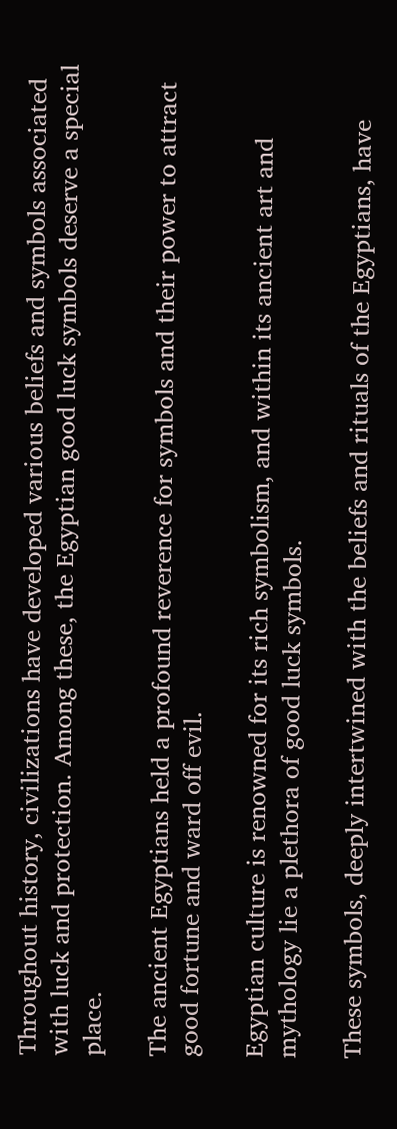Throughout history, civilizations have developed various beliefs and symbols associated with luck and protection. Among these, the Egyptian good luck symbols deserve a special place.

The ancient Egyptians held a profound reverence for symbols and their power to attract good fortune and ward off evil.

Egyptian culture is renowned for its rich symbolism, and within its ancient art and mythology lie a plethora of good luck symbols.

These symbols, deeply intertwined with the beliefs and rituals of the Egyptians, have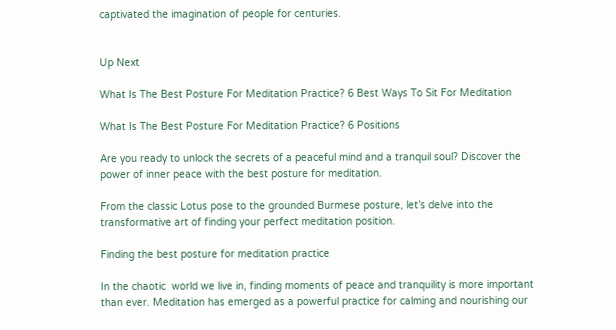captivated the imagination of people for centuries.


Up Next

What Is The Best Posture For Meditation Practice? 6 Best Ways To Sit For Meditation

What Is The Best Posture For Meditation Practice? 6 Positions

Are you ready to unlock the secrets of a peaceful mind and a tranquil soul? Discover the power of inner peace with the best posture for meditation.

From the classic Lotus pose to the grounded Burmese posture, let’s delve into the transformative art of finding your perfect meditation position.

Finding the best posture for meditation practice

In the chaotic  world we live in, finding moments of peace and tranquility is more important than ever. Meditation has emerged as a powerful practice for calming and nourishing our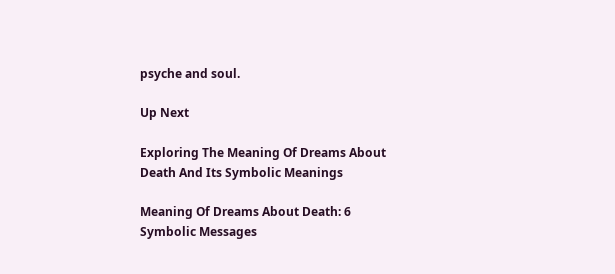psyche and soul.

Up Next

Exploring The Meaning Of Dreams About Death And Its Symbolic Meanings

Meaning Of Dreams About Death: 6 Symbolic Messages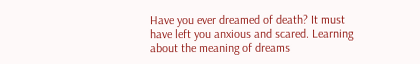Have you ever dreamed of death? It must have left you anxious and scared. Learning about the meaning of dreams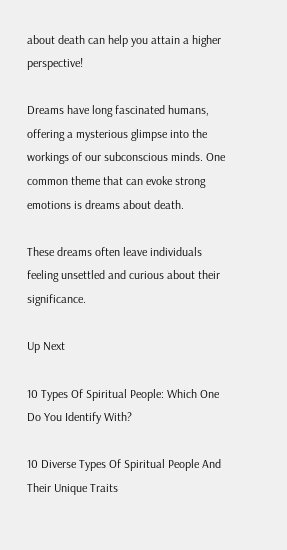about death can help you attain a higher perspective!

Dreams have long fascinated humans, offering a mysterious glimpse into the workings of our subconscious minds. One common theme that can evoke strong emotions is dreams about death.

These dreams often leave individuals feeling unsettled and curious about their significance.

Up Next

10 Types Of Spiritual People: Which One Do You Identify With?

10 Diverse Types Of Spiritual People And Their Unique Traits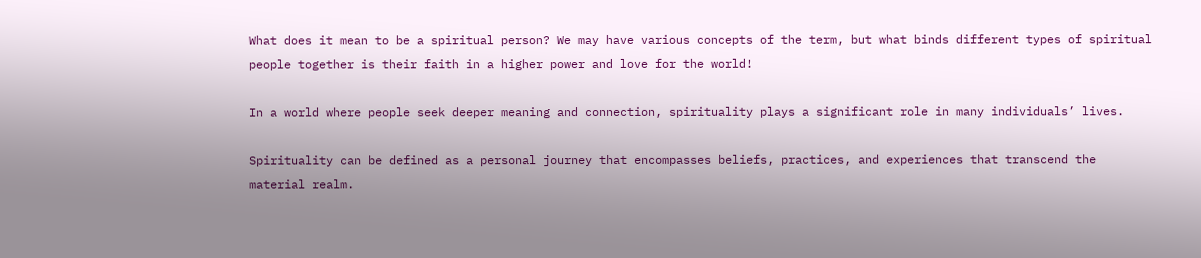What does it mean to be a spiritual person? We may have various concepts of the term, but what binds different types of spiritual people together is their faith in a higher power and love for the world!

In a world where people seek deeper meaning and connection, spirituality plays a significant role in many individuals’ lives.

Spirituality can be defined as a personal journey that encompasses beliefs, practices, and experiences that transcend the material realm.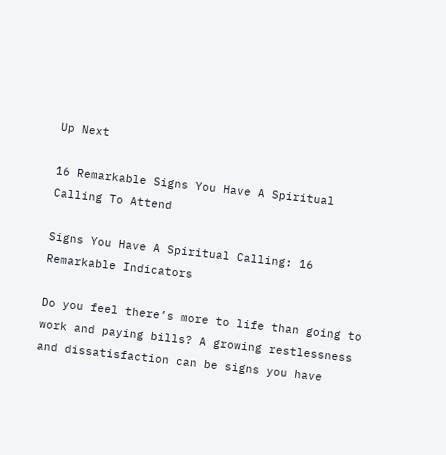Up Next

16 Remarkable Signs You Have A Spiritual Calling To Attend

Signs You Have A Spiritual Calling: 16 Remarkable Indicators

Do you feel there’s more to life than going to work and paying bills? A growing restlessness and dissatisfaction can be signs you have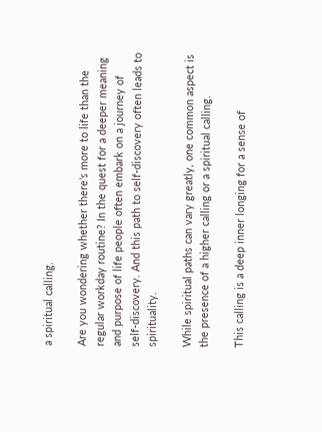a spiritual calling.

Are you wondering whether there’s more to life than the regular workday routine? In the quest for a deeper meaning and purpose of life people often embark on a journey of self-discovery. And this path to self-discovery often leads to spirituality.

While spiritual paths can vary greatly, one common aspect is the presence of a higher calling or a spiritual calling.

This calling is a deep inner longing for a sense of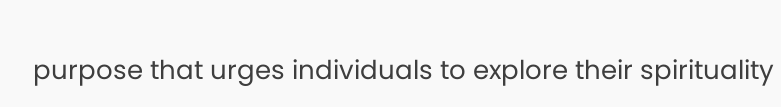purpose that urges individuals to explore their spirituality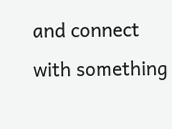and connect with something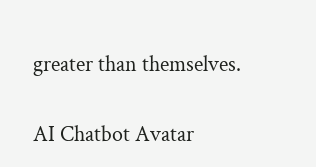greater than themselves.

AI Chatbot Avatar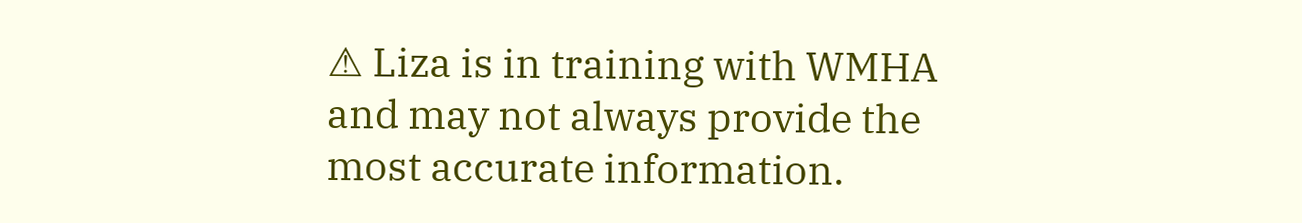⚠ Liza is in training with WMHA and may not always provide the most accurate information.